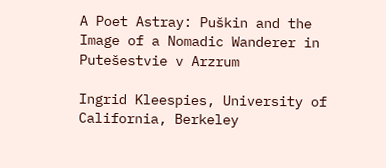A Poet Astray: Puškin and the Image of a Nomadic Wanderer in Putešestvie v Arzrum

Ingrid Kleespies, University of California, Berkeley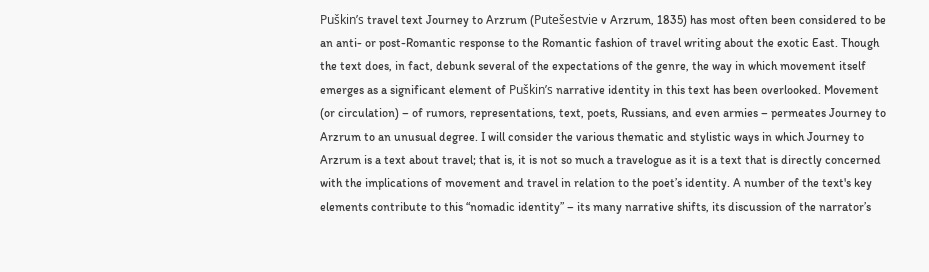Puškin’s travel text Journey to Arzrum (Putešestvie v Arzrum, 1835) has most often been considered to be an anti- or post-Romantic response to the Romantic fashion of travel writing about the exotic East. Though the text does, in fact, debunk several of the expectations of the genre, the way in which movement itself emerges as a significant element of Puškin’s narrative identity in this text has been overlooked. Movement (or circulation) – of rumors, representations, text, poets, Russians, and even armies – permeates Journey to Arzrum to an unusual degree. I will consider the various thematic and stylistic ways in which Journey to Arzrum is a text about travel; that is, it is not so much a travelogue as it is a text that is directly concerned with the implications of movement and travel in relation to the poet’s identity. A number of the text's key elements contribute to this “nomadic identity” – its many narrative shifts, its discussion of the narrator’s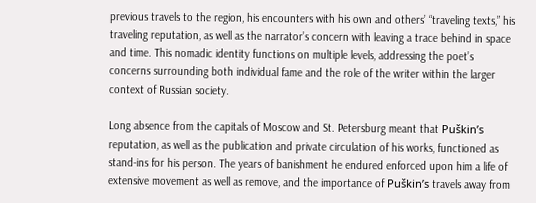previous travels to the region, his encounters with his own and others’ “traveling texts,” his traveling reputation, as well as the narrator’s concern with leaving a trace behind in space and time. This nomadic identity functions on multiple levels, addressing the poet’s concerns surrounding both individual fame and the role of the writer within the larger context of Russian society.

Long absence from the capitals of Moscow and St. Petersburg meant that Puškin’s reputation, as well as the publication and private circulation of his works, functioned as stand-ins for his person. The years of banishment he endured enforced upon him a life of extensive movement as well as remove, and the importance of Puškin’s travels away from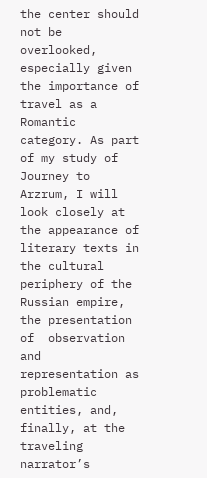the center should not be overlooked, especially given the importance of travel as a Romantic category. As part of my study of Journey to Arzrum, I will look closely at the appearance of literary texts in the cultural periphery of the Russian empire, the presentation of  observation and representation as problematic entities, and, finally, at the traveling narrator’s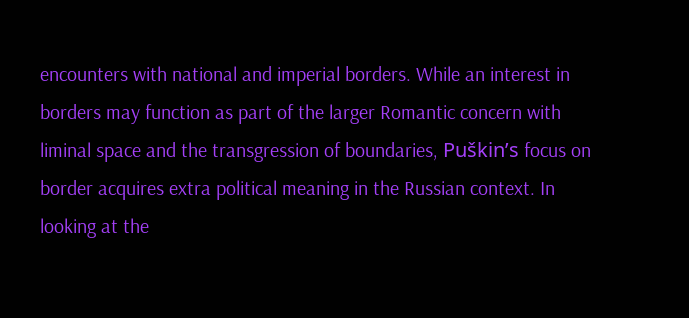encounters with national and imperial borders. While an interest in borders may function as part of the larger Romantic concern with liminal space and the transgression of boundaries, Puškin’s focus on border acquires extra political meaning in the Russian context. In looking at the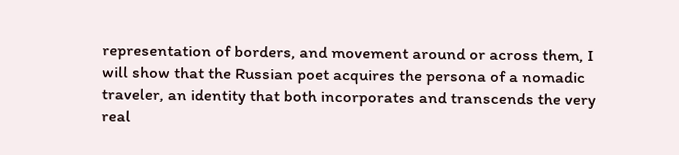representation of borders, and movement around or across them, I will show that the Russian poet acquires the persona of a nomadic traveler, an identity that both incorporates and transcends the very real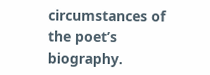circumstances of the poet’s biography.